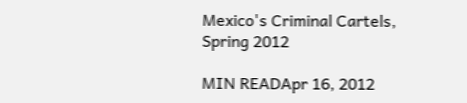Mexico's Criminal Cartels, Spring 2012

MIN READApr 16, 2012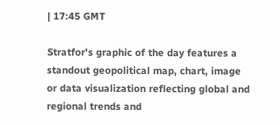| 17:45 GMT

Stratfor's graphic of the day features a standout geopolitical map, chart, image or data visualization reflecting global and regional trends and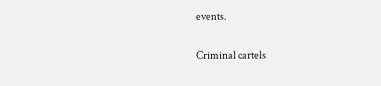events.


Criminal cartels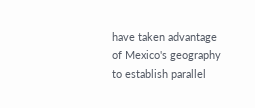have taken advantage of Mexico's geography to establish parallel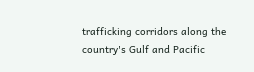trafficking corridors along the country's Gulf and Pacific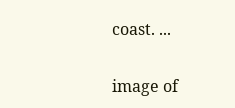coast. ...

image of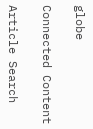globe

Connected Content

Article Search